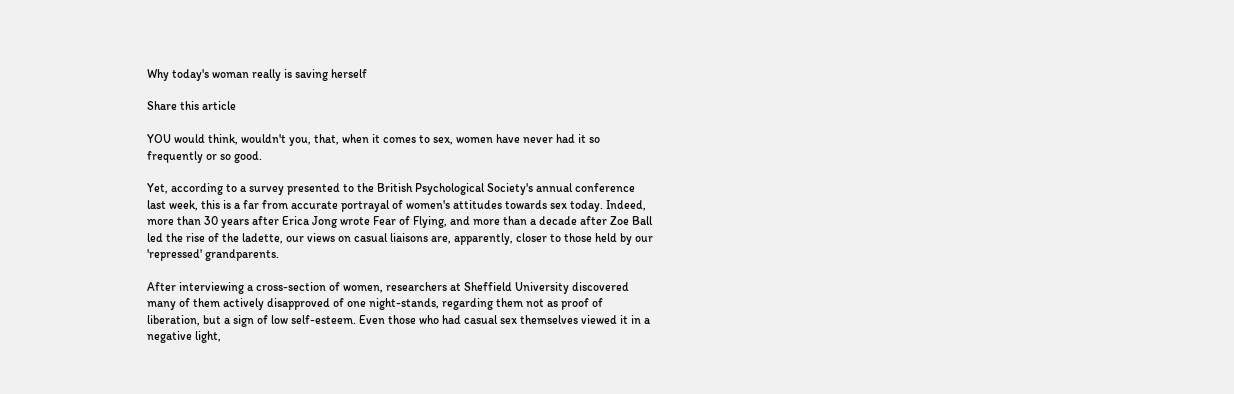Why today's woman really is saving herself

Share this article

YOU would think, wouldn't you, that, when it comes to sex, women have never had it so frequently or so good.

Yet, according to a survey presented to the British Psychological Society's annual conference last week, this is a far from accurate portrayal of women's attitudes towards sex today. Indeed, more than 30 years after Erica Jong wrote Fear of Flying, and more than a decade after Zoe Ball led the rise of the ladette, our views on casual liaisons are, apparently, closer to those held by our 'repressed' grandparents.

After interviewing a cross-section of women, researchers at Sheffield University discovered many of them actively disapproved of one night-stands, regarding them not as proof of liberation, but a sign of low self-esteem. Even those who had casual sex themselves viewed it in a negative light,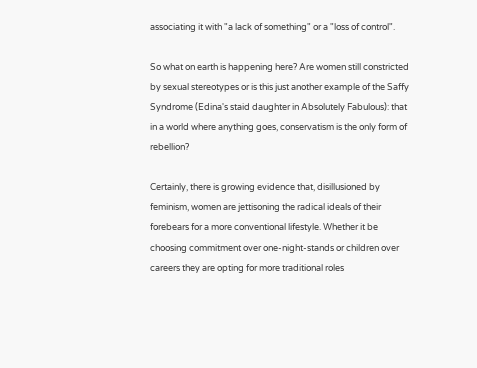associating it with "a lack of something" or a "loss of control".

So what on earth is happening here? Are women still constricted by sexual stereotypes or is this just another example of the Saffy Syndrome (Edina's staid daughter in Absolutely Fabulous): that in a world where anything goes, conservatism is the only form of rebellion?

Certainly, there is growing evidence that, disillusioned by feminism, women are jettisoning the radical ideals of their forebears for a more conventional lifestyle. Whether it be choosing commitment over one-night-stands or children over careers they are opting for more traditional roles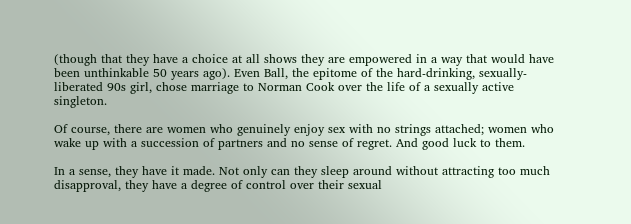(though that they have a choice at all shows they are empowered in a way that would have been unthinkable 50 years ago). Even Ball, the epitome of the hard-drinking, sexually-liberated 90s girl, chose marriage to Norman Cook over the life of a sexually active singleton.

Of course, there are women who genuinely enjoy sex with no strings attached; women who wake up with a succession of partners and no sense of regret. And good luck to them.

In a sense, they have it made. Not only can they sleep around without attracting too much disapproval, they have a degree of control over their sexual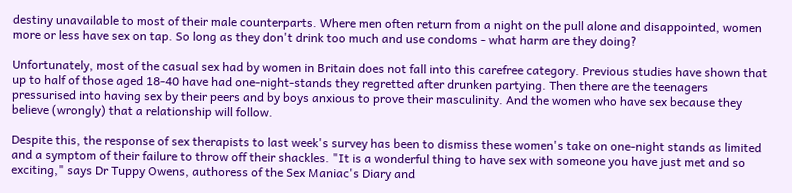destiny unavailable to most of their male counterparts. Where men often return from a night on the pull alone and disappointed, women more or less have sex on tap. So long as they don't drink too much and use condoms - what harm are they doing?

Unfortunately, most of the casual sex had by women in Britain does not fall into this carefree category. Previous studies have shown that up to half of those aged 18-40 have had one-night-stands they regretted after drunken partying. Then there are the teenagers pressurised into having sex by their peers and by boys anxious to prove their masculinity. And the women who have sex because they believe (wrongly) that a relationship will follow.

Despite this, the response of sex therapists to last week's survey has been to dismiss these women's take on one-night stands as limited and a symptom of their failure to throw off their shackles. "It is a wonderful thing to have sex with someone you have just met and so exciting," says Dr Tuppy Owens, authoress of the Sex Maniac's Diary and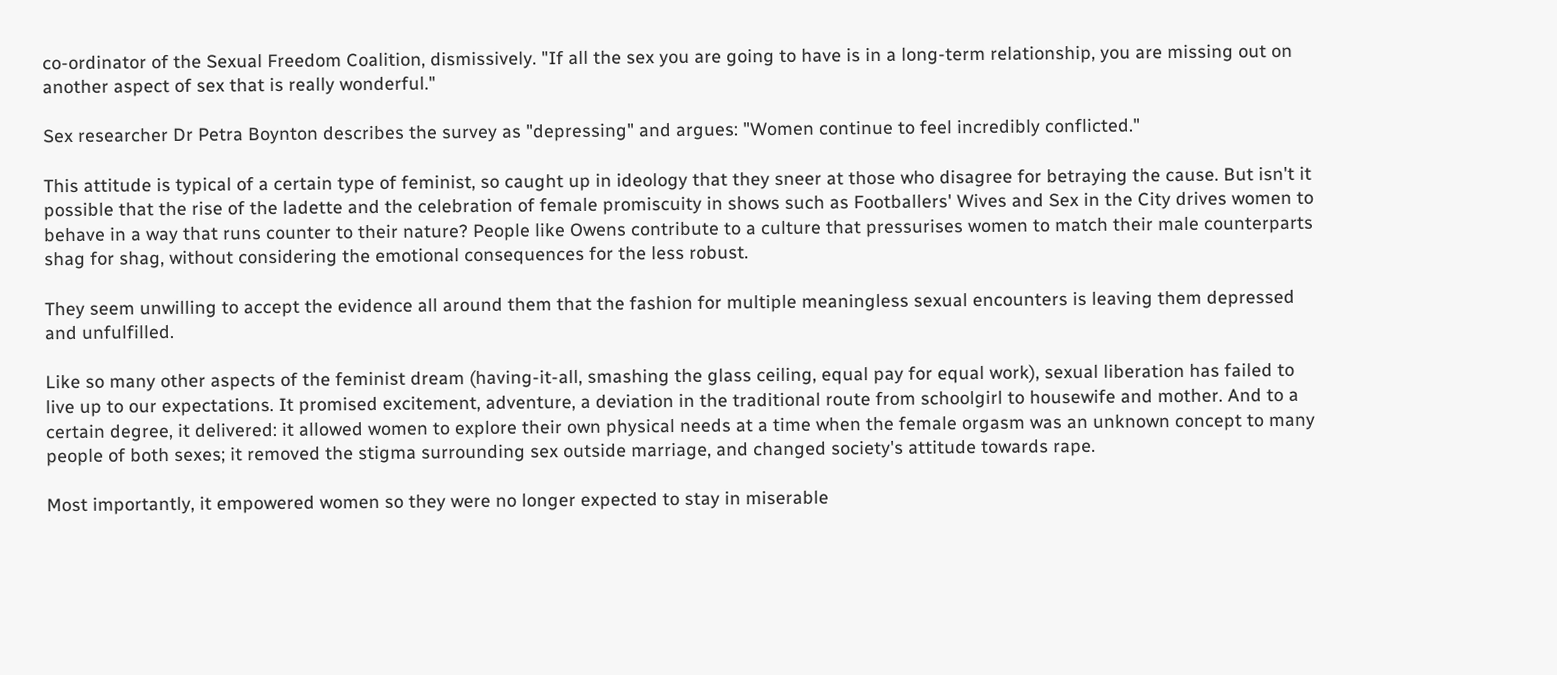co-ordinator of the Sexual Freedom Coalition, dismissively. "If all the sex you are going to have is in a long-term relationship, you are missing out on another aspect of sex that is really wonderful."

Sex researcher Dr Petra Boynton describes the survey as "depressing" and argues: "Women continue to feel incredibly conflicted."

This attitude is typical of a certain type of feminist, so caught up in ideology that they sneer at those who disagree for betraying the cause. But isn't it possible that the rise of the ladette and the celebration of female promiscuity in shows such as Footballers' Wives and Sex in the City drives women to behave in a way that runs counter to their nature? People like Owens contribute to a culture that pressurises women to match their male counterparts shag for shag, without considering the emotional consequences for the less robust.

They seem unwilling to accept the evidence all around them that the fashion for multiple meaningless sexual encounters is leaving them depressed and unfulfilled.

Like so many other aspects of the feminist dream (having-it-all, smashing the glass ceiling, equal pay for equal work), sexual liberation has failed to live up to our expectations. It promised excitement, adventure, a deviation in the traditional route from schoolgirl to housewife and mother. And to a certain degree, it delivered: it allowed women to explore their own physical needs at a time when the female orgasm was an unknown concept to many people of both sexes; it removed the stigma surrounding sex outside marriage, and changed society's attitude towards rape.

Most importantly, it empowered women so they were no longer expected to stay in miserable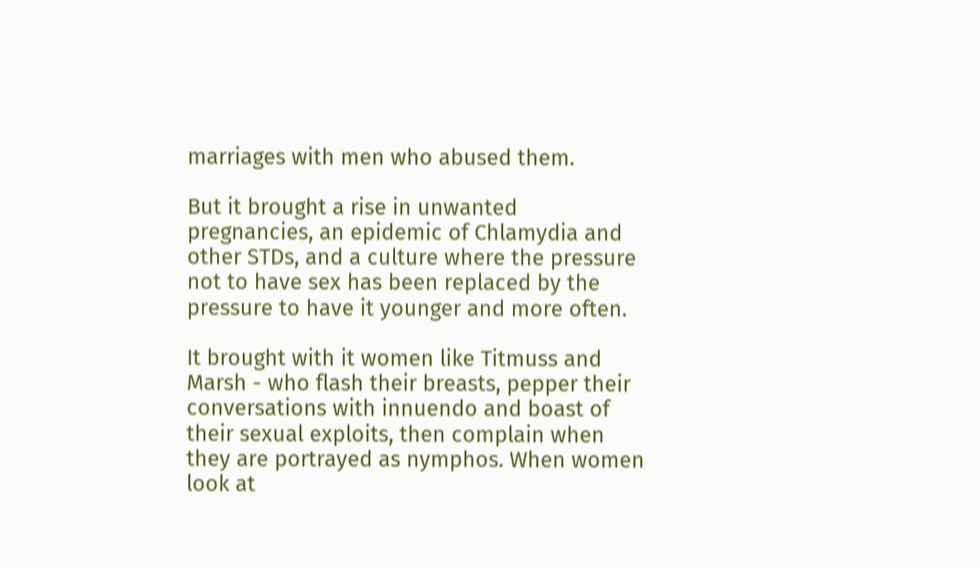marriages with men who abused them.

But it brought a rise in unwanted pregnancies, an epidemic of Chlamydia and other STDs, and a culture where the pressure not to have sex has been replaced by the pressure to have it younger and more often.

It brought with it women like Titmuss and Marsh - who flash their breasts, pepper their conversations with innuendo and boast of their sexual exploits, then complain when they are portrayed as nymphos. When women look at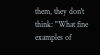them, they don't think: "What fine examples of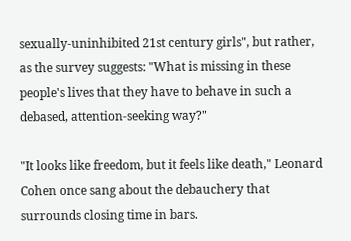sexually-uninhibited 21st century girls", but rather, as the survey suggests: "What is missing in these people's lives that they have to behave in such a debased, attention-seeking way?"

"It looks like freedom, but it feels like death," Leonard Cohen once sang about the debauchery that surrounds closing time in bars.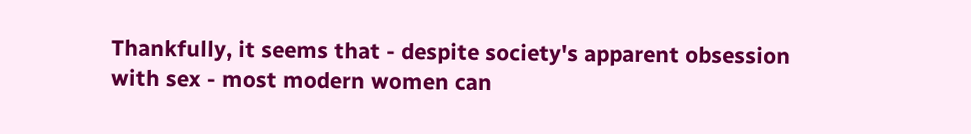Thankfully, it seems that - despite society's apparent obsession with sex - most modern women can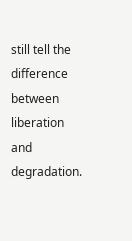still tell the difference between liberation and degradation.